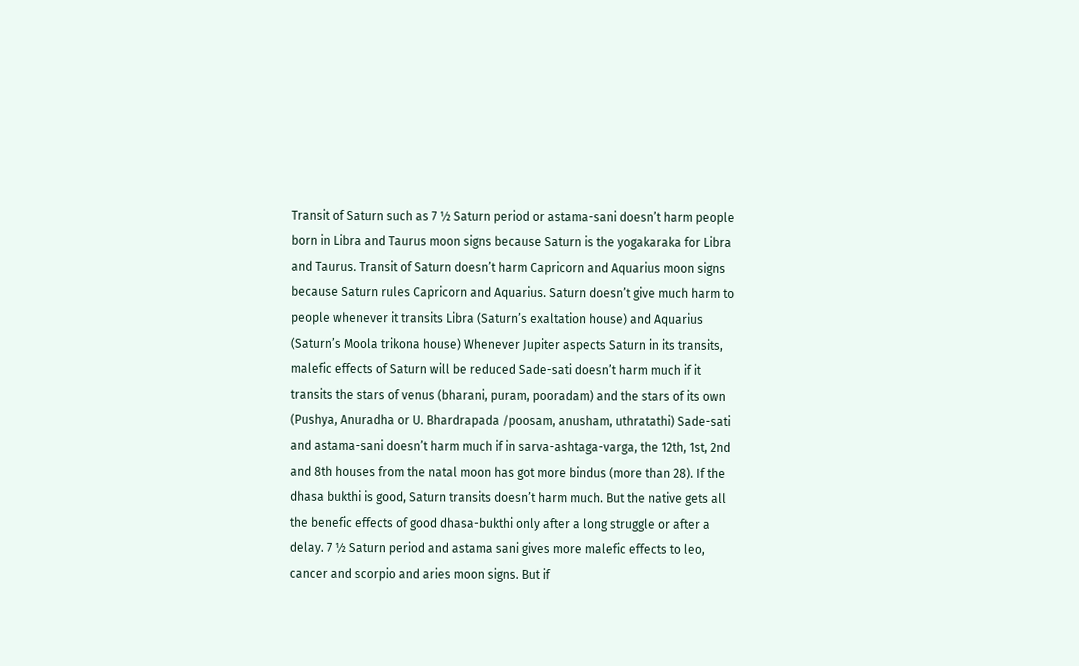Transit of Saturn such as 7 ½ Saturn period or astama-sani doesn’t harm people born in Libra and Taurus moon signs because Saturn is the yogakaraka for Libra and Taurus. Transit of Saturn doesn’t harm Capricorn and Aquarius moon signs because Saturn rules Capricorn and Aquarius. Saturn doesn’t give much harm to people whenever it transits Libra (Saturn’s exaltation house) and Aquarius (Saturn’s Moola trikona house) Whenever Jupiter aspects Saturn in its transits, malefic effects of Saturn will be reduced Sade-sati doesn’t harm much if it transits the stars of venus (bharani, puram, pooradam) and the stars of its own (Pushya, Anuradha or U. Bhardrapada /poosam, anusham, uthratathi) Sade-sati and astama-sani doesn’t harm much if in sarva-ashtaga-varga, the 12th, 1st, 2nd and 8th houses from the natal moon has got more bindus (more than 28). If the dhasa bukthi is good, Saturn transits doesn’t harm much. But the native gets all the benefic effects of good dhasa-bukthi only after a long struggle or after a delay. 7 ½ Saturn period and astama sani gives more malefic effects to leo, cancer and scorpio and aries moon signs. But if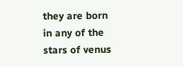they are born in any of the stars of venus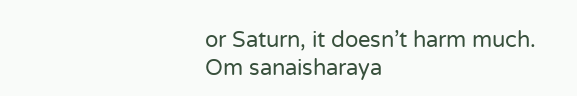or Saturn, it doesn’t harm much.
Om sanaisharaya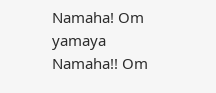Namaha! Om yamaya Namaha!! Om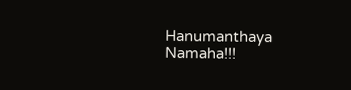Hanumanthaya Namaha!!!